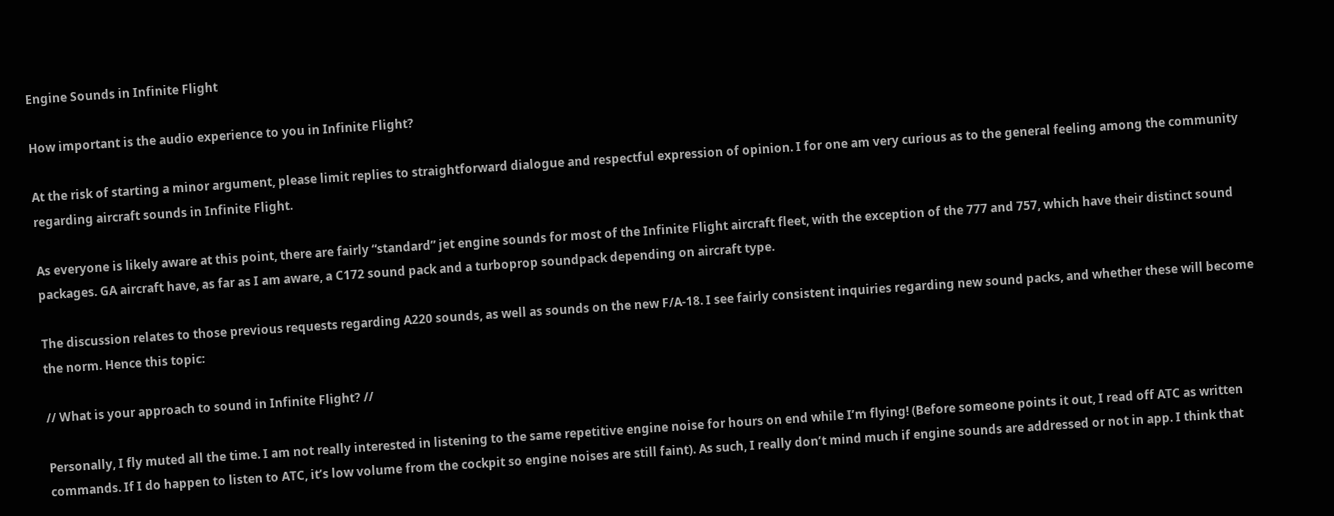Engine Sounds in Infinite Flight

How important is the audio experience to you in Infinite Flight?

At the risk of starting a minor argument, please limit replies to straightforward dialogue and respectful expression of opinion. I for one am very curious as to the general feeling among the community regarding aircraft sounds in Infinite Flight.

As everyone is likely aware at this point, there are fairly “standard” jet engine sounds for most of the Infinite Flight aircraft fleet, with the exception of the 777 and 757, which have their distinct sound packages. GA aircraft have, as far as I am aware, a C172 sound pack and a turboprop soundpack depending on aircraft type.

The discussion relates to those previous requests regarding A220 sounds, as well as sounds on the new F/A-18. I see fairly consistent inquiries regarding new sound packs, and whether these will become the norm. Hence this topic:

// What is your approach to sound in Infinite Flight? //

Personally, I fly muted all the time. I am not really interested in listening to the same repetitive engine noise for hours on end while I’m flying! (Before someone points it out, I read off ATC as written commands. If I do happen to listen to ATC, it’s low volume from the cockpit so engine noises are still faint). As such, I really don’t mind much if engine sounds are addressed or not in app. I think that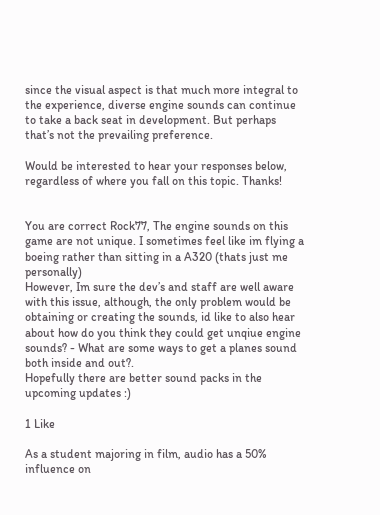since the visual aspect is that much more integral to the experience, diverse engine sounds can continue to take a back seat in development. But perhaps that’s not the prevailing preference.

Would be interested to hear your responses below, regardless of where you fall on this topic. Thanks!


You are correct Rock77, The engine sounds on this game are not unique. I sometimes feel like im flying a boeing rather than sitting in a A320 (thats just me personally)
However, Im sure the dev’s and staff are well aware with this issue, although, the only problem would be obtaining or creating the sounds, id like to also hear about how do you think they could get unqiue engine sounds? - What are some ways to get a planes sound both inside and out?.
Hopefully there are better sound packs in the upcoming updates :)

1 Like

As a student majoring in film, audio has a 50% influence on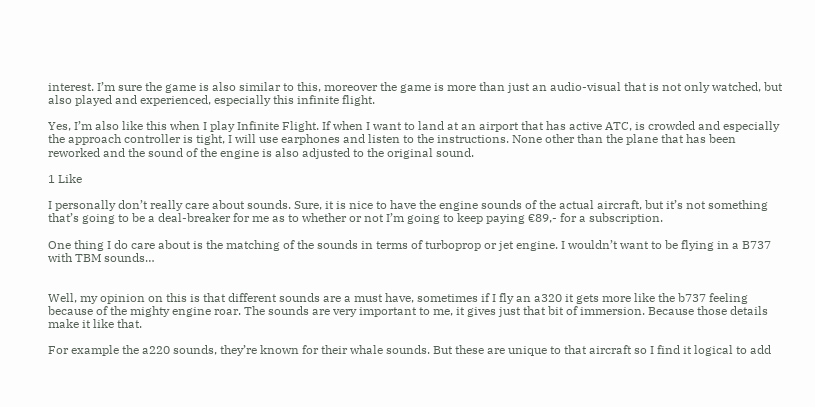interest. I’m sure the game is also similar to this, moreover the game is more than just an audio-visual that is not only watched, but also played and experienced, especially this infinite flight.

Yes, I’m also like this when I play Infinite Flight. If when I want to land at an airport that has active ATC, is crowded and especially the approach controller is tight, I will use earphones and listen to the instructions. None other than the plane that has been reworked and the sound of the engine is also adjusted to the original sound.

1 Like

I personally don’t really care about sounds. Sure, it is nice to have the engine sounds of the actual aircraft, but it’s not something that’s going to be a deal-breaker for me as to whether or not I’m going to keep paying €89,- for a subscription.

One thing I do care about is the matching of the sounds in terms of turboprop or jet engine. I wouldn’t want to be flying in a B737 with TBM sounds…


Well, my opinion on this is that different sounds are a must have, sometimes if I fly an a320 it gets more like the b737 feeling because of the mighty engine roar. The sounds are very important to me, it gives just that bit of immersion. Because those details make it like that.

For example the a220 sounds, they’re known for their whale sounds. But these are unique to that aircraft so I find it logical to add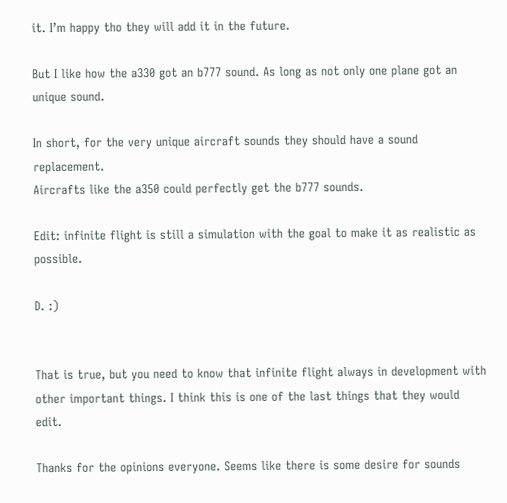it. I’m happy tho they will add it in the future.

But I like how the a330 got an b777 sound. As long as not only one plane got an unique sound.

In short, for the very unique aircraft sounds they should have a sound replacement.
Aircrafts like the a350 could perfectly get the b777 sounds.

Edit: infinite flight is still a simulation with the goal to make it as realistic as possible.

D. :)


That is true, but you need to know that infinite flight always in development with other important things. I think this is one of the last things that they would edit.

Thanks for the opinions everyone. Seems like there is some desire for sounds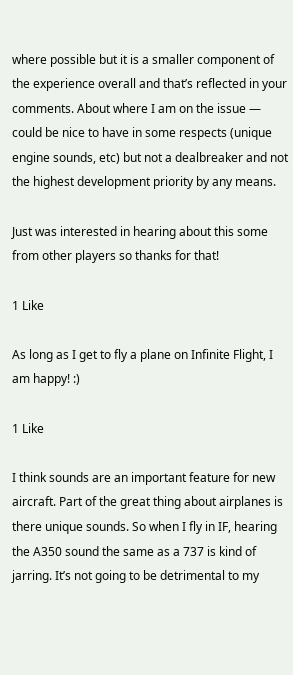where possible but it is a smaller component of the experience overall and that’s reflected in your comments. About where I am on the issue — could be nice to have in some respects (unique engine sounds, etc) but not a dealbreaker and not the highest development priority by any means.

Just was interested in hearing about this some from other players so thanks for that!

1 Like

As long as I get to fly a plane on Infinite Flight, I am happy! :)

1 Like

I think sounds are an important feature for new aircraft. Part of the great thing about airplanes is there unique sounds. So when I fly in IF, hearing the A350 sound the same as a 737 is kind of jarring. It’s not going to be detrimental to my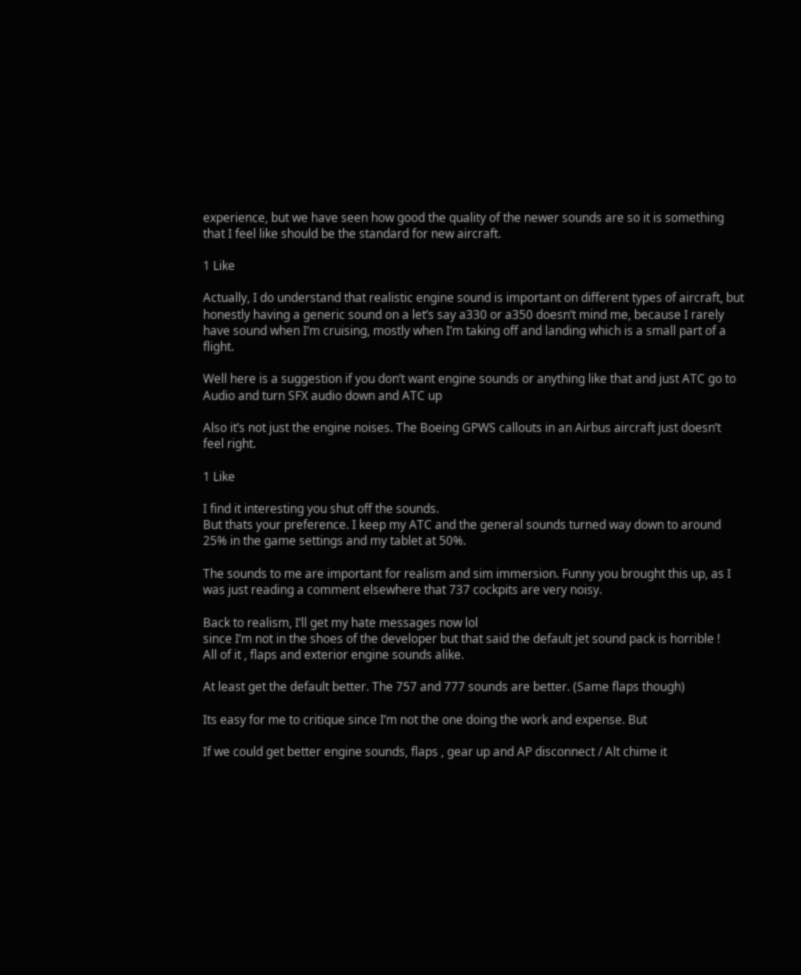experience, but we have seen how good the quality of the newer sounds are so it is something that I feel like should be the standard for new aircraft.

1 Like

Actually, I do understand that realistic engine sound is important on different types of aircraft, but honestly having a generic sound on a let’s say a330 or a350 doesn’t mind me, because I rarely have sound when I’m cruising, mostly when I’m taking off and landing which is a small part of a flight.

Well here is a suggestion if you don’t want engine sounds or anything like that and just ATC go to Audio and turn SFX audio down and ATC up

Also it’s not just the engine noises. The Boeing GPWS callouts in an Airbus aircraft just doesn’t feel right.

1 Like

I find it interesting you shut off the sounds.
But thats your preference. I keep my ATC and the general sounds turned way down to around 25% in the game settings and my tablet at 50%.

The sounds to me are important for realism and sim immersion. Funny you brought this up, as I was just reading a comment elsewhere that 737 cockpits are very noisy.

Back to realism, I’ll get my hate messages now lol
since I’m not in the shoes of the developer but that said the default jet sound pack is horrible !
All of it , flaps and exterior engine sounds alike.

At least get the default better. The 757 and 777 sounds are better. (Same flaps though)

Its easy for me to critique since I’m not the one doing the work and expense. But

If we could get better engine sounds, flaps , gear up and AP disconnect / Alt chime it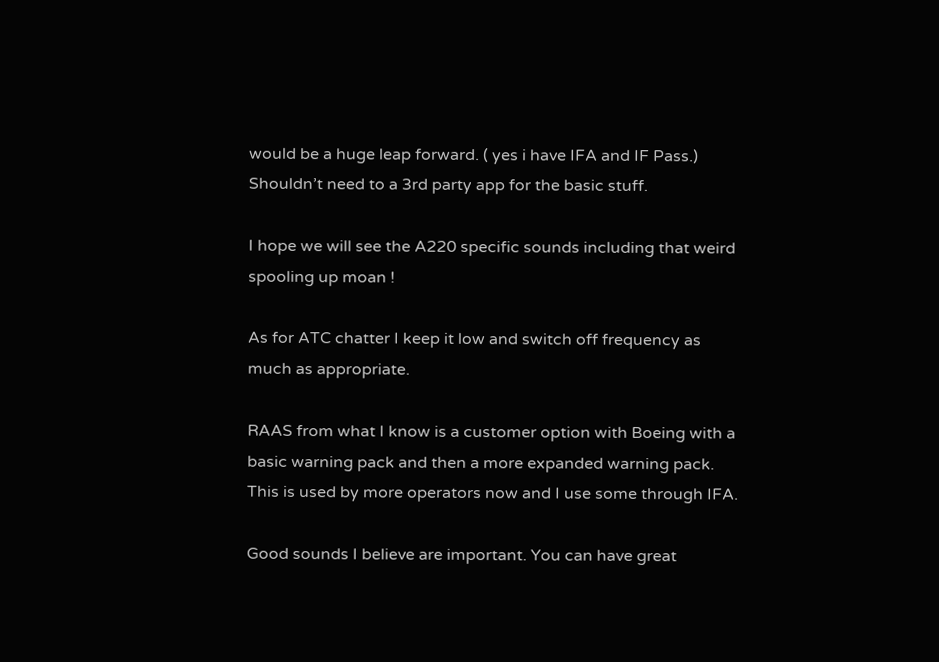would be a huge leap forward. ( yes i have IFA and IF Pass.)
Shouldn’t need to a 3rd party app for the basic stuff.

I hope we will see the A220 specific sounds including that weird spooling up moan !

As for ATC chatter I keep it low and switch off frequency as much as appropriate.

RAAS from what I know is a customer option with Boeing with a basic warning pack and then a more expanded warning pack. This is used by more operators now and I use some through IFA.

Good sounds I believe are important. You can have great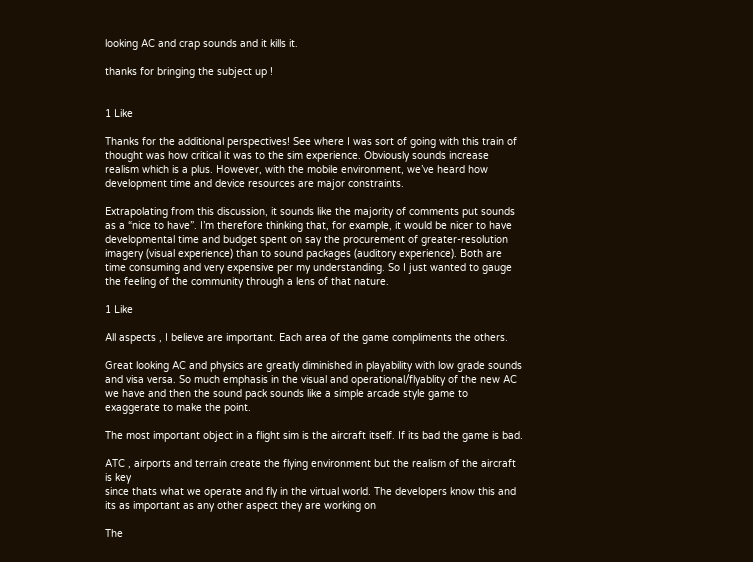looking AC and crap sounds and it kills it.

thanks for bringing the subject up !


1 Like

Thanks for the additional perspectives! See where I was sort of going with this train of thought was how critical it was to the sim experience. Obviously sounds increase realism which is a plus. However, with the mobile environment, we’ve heard how development time and device resources are major constraints.

Extrapolating from this discussion, it sounds like the majority of comments put sounds as a “nice to have”. I’m therefore thinking that, for example, it would be nicer to have developmental time and budget spent on say the procurement of greater-resolution imagery (visual experience) than to sound packages (auditory experience). Both are time consuming and very expensive per my understanding. So I just wanted to gauge the feeling of the community through a lens of that nature.

1 Like

All aspects , I believe are important. Each area of the game compliments the others.

Great looking AC and physics are greatly diminished in playability with low grade sounds and visa versa. So much emphasis in the visual and operational/flyablity of the new AC we have and then the sound pack sounds like a simple arcade style game to exaggerate to make the point.

The most important object in a flight sim is the aircraft itself. If its bad the game is bad.

ATC , airports and terrain create the flying environment but the realism of the aircraft is key
since thats what we operate and fly in the virtual world. The developers know this and its as important as any other aspect they are working on

The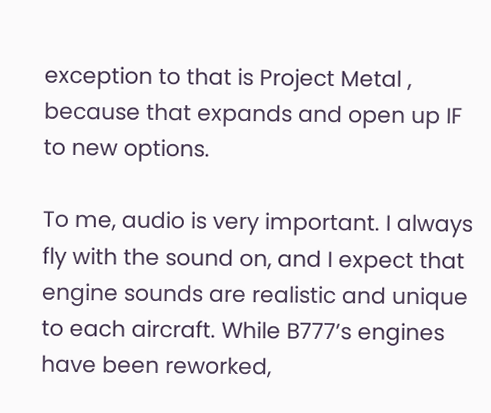exception to that is Project Metal , because that expands and open up IF to new options.

To me, audio is very important. I always fly with the sound on, and I expect that engine sounds are realistic and unique to each aircraft. While B777’s engines have been reworked,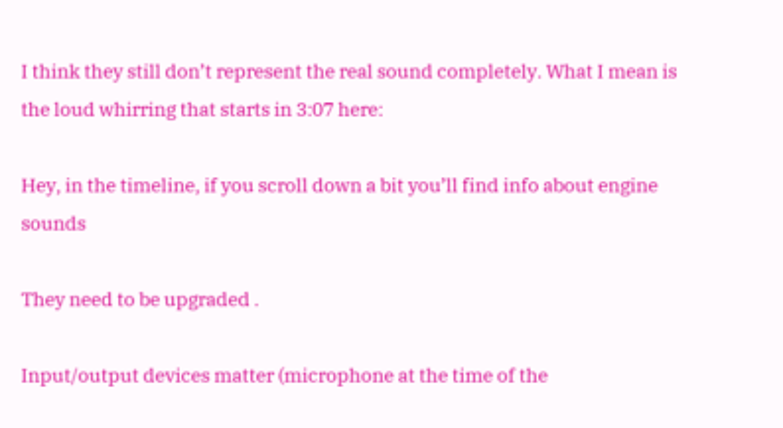I think they still don’t represent the real sound completely. What I mean is the loud whirring that starts in 3:07 here:

Hey, in the timeline, if you scroll down a bit you’ll find info about engine sounds

They need to be upgraded .

Input/output devices matter (microphone at the time of the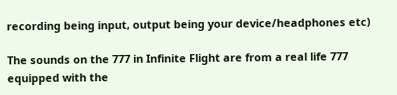recording being input, output being your device/headphones etc)

The sounds on the 777 in Infinite Flight are from a real life 777 equipped with the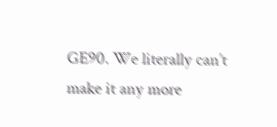GE90. We literally can’t make it any more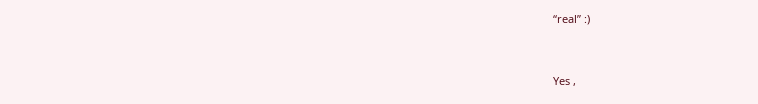“real” :)


Yes ,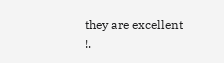they are excellent !.